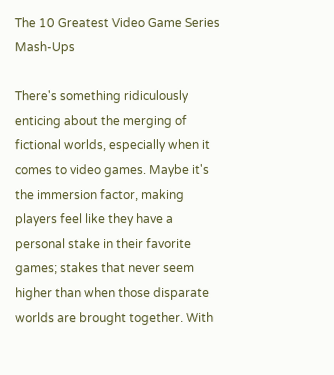The 10 Greatest Video Game Series Mash-Ups

There's something ridiculously enticing about the merging of fictional worlds, especially when it comes to video games. Maybe it's the immersion factor, making players feel like they have a personal stake in their favorite games; stakes that never seem higher than when those disparate worlds are brought together. With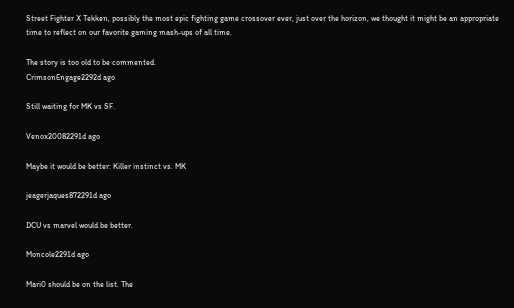Street Fighter X Tekken, possibly the most epic fighting game crossover ever, just over the horizon, we thought it might be an appropriate time to reflect on our favorite gaming mash-ups of all time.

The story is too old to be commented.
CrimsonEngage2292d ago

Still waiting for MK vs SF.

Venox20082291d ago

Maybe it would be better: Killer instinct vs. MK

jeagerjaques872291d ago

DCU vs marvel would be better.

Moncole2291d ago

Mari0 should be on the list. The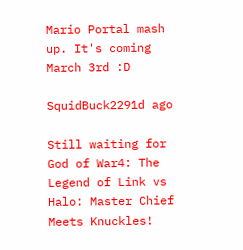Mario Portal mash up. It's coming March 3rd :D

SquidBuck2291d ago

Still waiting for God of War4: The Legend of Link vs Halo: Master Chief Meets Knuckles!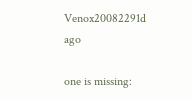Venox20082291d ago

one is missing: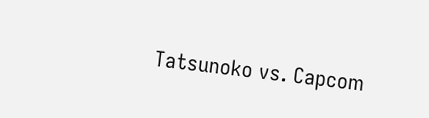Tatsunoko vs. Capcom